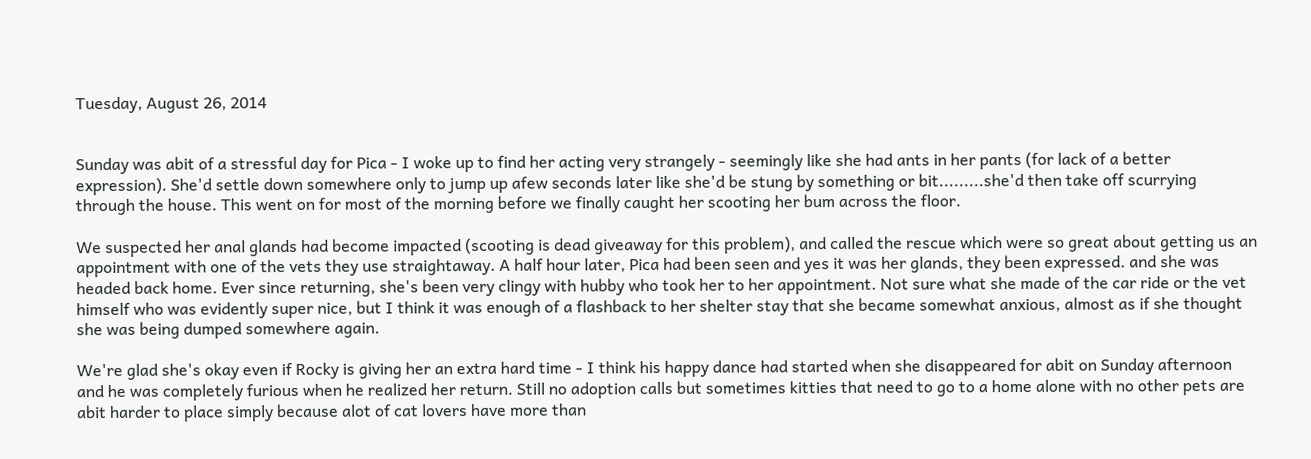Tuesday, August 26, 2014


Sunday was abit of a stressful day for Pica - I woke up to find her acting very strangely - seemingly like she had ants in her pants (for lack of a better expression). She'd settle down somewhere only to jump up afew seconds later like she'd be stung by something or bit.........she'd then take off scurrying through the house. This went on for most of the morning before we finally caught her scooting her bum across the floor.

We suspected her anal glands had become impacted (scooting is dead giveaway for this problem), and called the rescue which were so great about getting us an appointment with one of the vets they use straightaway. A half hour later, Pica had been seen and yes it was her glands, they been expressed. and she was headed back home. Ever since returning, she's been very clingy with hubby who took her to her appointment. Not sure what she made of the car ride or the vet himself who was evidently super nice, but I think it was enough of a flashback to her shelter stay that she became somewhat anxious, almost as if she thought she was being dumped somewhere again.

We're glad she's okay even if Rocky is giving her an extra hard time - I think his happy dance had started when she disappeared for abit on Sunday afternoon and he was completely furious when he realized her return. Still no adoption calls but sometimes kitties that need to go to a home alone with no other pets are abit harder to place simply because alot of cat lovers have more than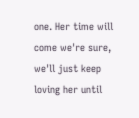one. Her time will come we're sure, we'll just keep loving her until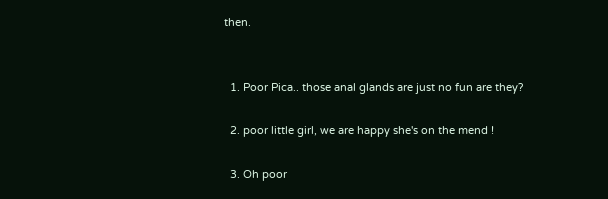then.


  1. Poor Pica.. those anal glands are just no fun are they?

  2. poor little girl, we are happy she's on the mend !

  3. Oh poor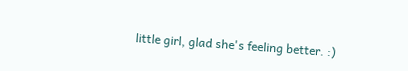little girl, glad she's feeling better. :)